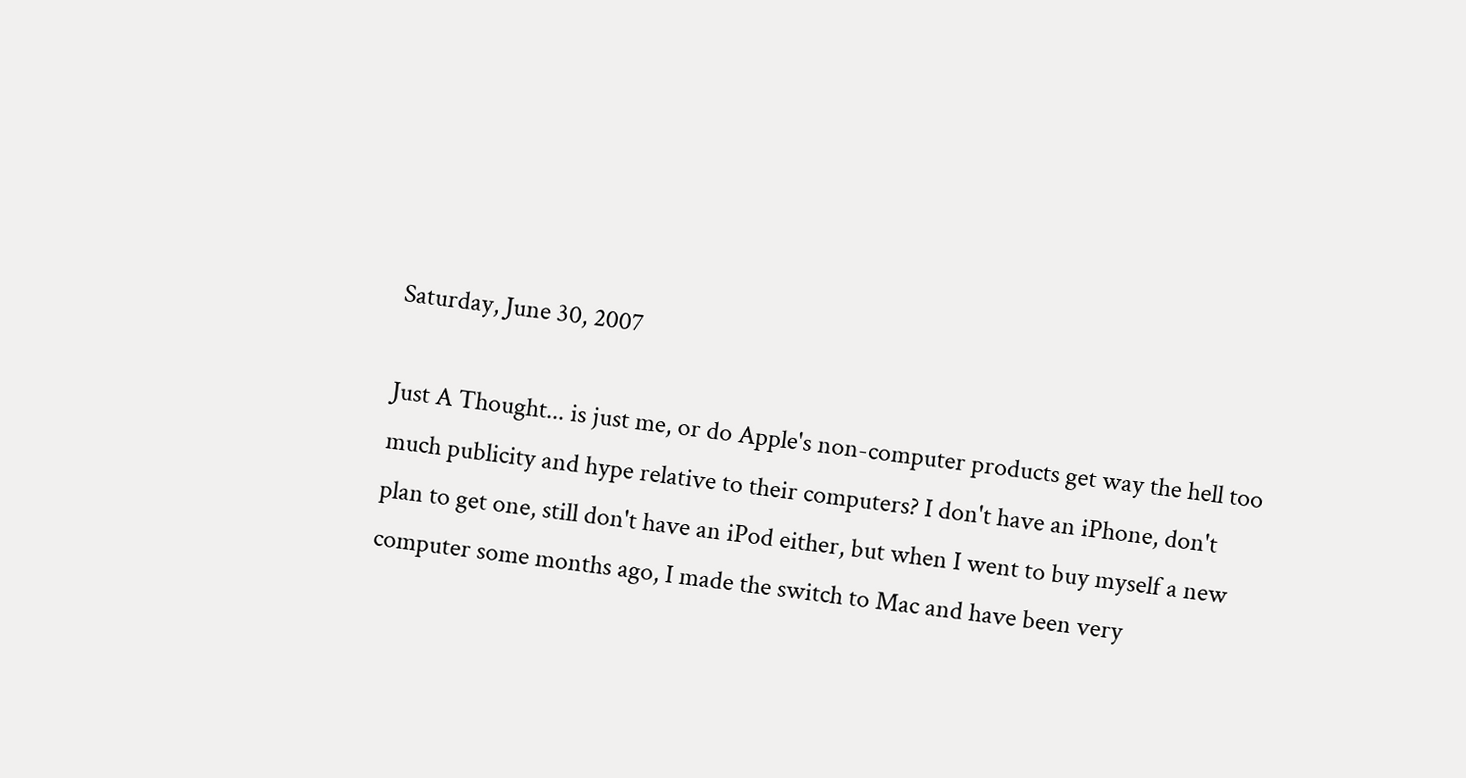Saturday, June 30, 2007

Just A Thought... is just me, or do Apple's non-computer products get way the hell too much publicity and hype relative to their computers? I don't have an iPhone, don't plan to get one, still don't have an iPod either, but when I went to buy myself a new computer some months ago, I made the switch to Mac and have been very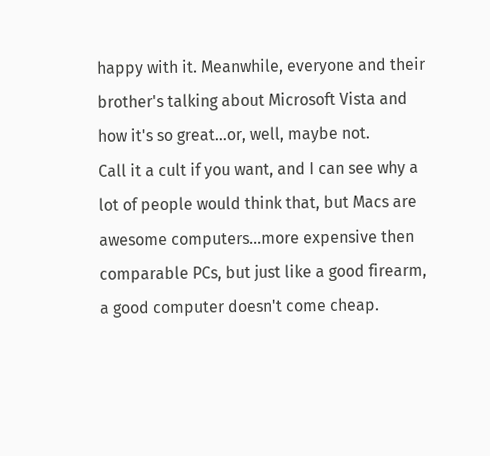happy with it. Meanwhile, everyone and their brother's talking about Microsoft Vista and how it's so great...or, well, maybe not.
Call it a cult if you want, and I can see why a lot of people would think that, but Macs are awesome computers...more expensive then comparable PCs, but just like a good firearm, a good computer doesn't come cheap.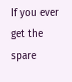If you ever get the spare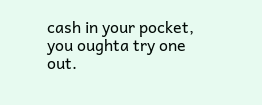cash in your pocket, you oughta try one out.